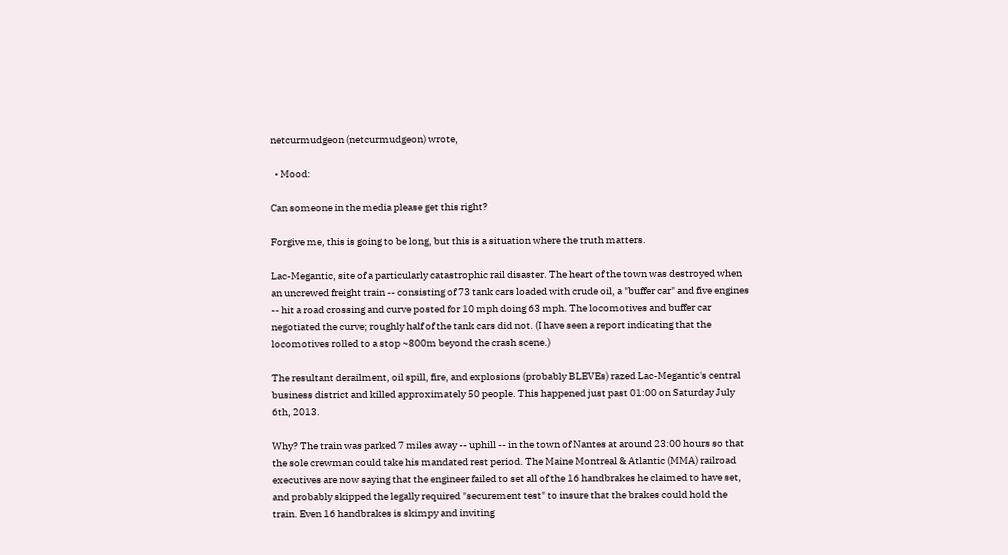netcurmudgeon (netcurmudgeon) wrote,

  • Mood:

Can someone in the media please get this right?

Forgive me, this is going to be long, but this is a situation where the truth matters.

Lac-Megantic, site of a particularly catastrophic rail disaster. The heart of the town was destroyed when an uncrewed freight train -- consisting of 73 tank cars loaded with crude oil, a "buffer car" and five engines -- hit a road crossing and curve posted for 10 mph doing 63 mph. The locomotives and buffer car negotiated the curve; roughly half of the tank cars did not. (I have seen a report indicating that the locomotives rolled to a stop ~800m beyond the crash scene.)

The resultant derailment, oil spill, fire, and explosions (probably BLEVEs) razed Lac-Megantic's central business district and killed approximately 50 people. This happened just past 01:00 on Saturday July 6th, 2013.

Why? The train was parked 7 miles away -- uphill -- in the town of Nantes at around 23:00 hours so that the sole crewman could take his mandated rest period. The Maine Montreal & Atlantic (MMA) railroad executives are now saying that the engineer failed to set all of the 16 handbrakes he claimed to have set, and probably skipped the legally required "securement test" to insure that the brakes could hold the train. Even 16 handbrakes is skimpy and inviting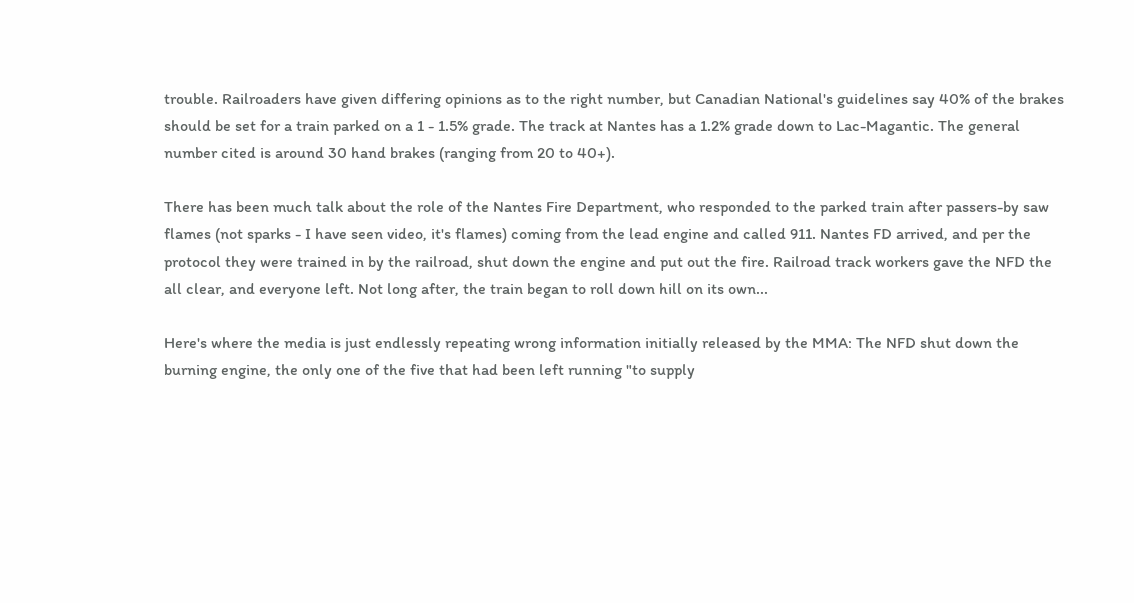trouble. Railroaders have given differing opinions as to the right number, but Canadian National's guidelines say 40% of the brakes should be set for a train parked on a 1 - 1.5% grade. The track at Nantes has a 1.2% grade down to Lac-Magantic. The general number cited is around 30 hand brakes (ranging from 20 to 40+).

There has been much talk about the role of the Nantes Fire Department, who responded to the parked train after passers-by saw flames (not sparks - I have seen video, it's flames) coming from the lead engine and called 911. Nantes FD arrived, and per the protocol they were trained in by the railroad, shut down the engine and put out the fire. Railroad track workers gave the NFD the all clear, and everyone left. Not long after, the train began to roll down hill on its own...

Here's where the media is just endlessly repeating wrong information initially released by the MMA: The NFD shut down the burning engine, the only one of the five that had been left running "to supply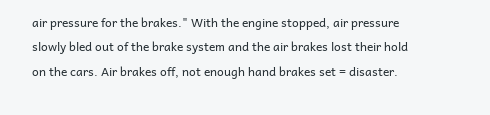air pressure for the brakes." With the engine stopped, air pressure slowly bled out of the brake system and the air brakes lost their hold on the cars. Air brakes off, not enough hand brakes set = disaster.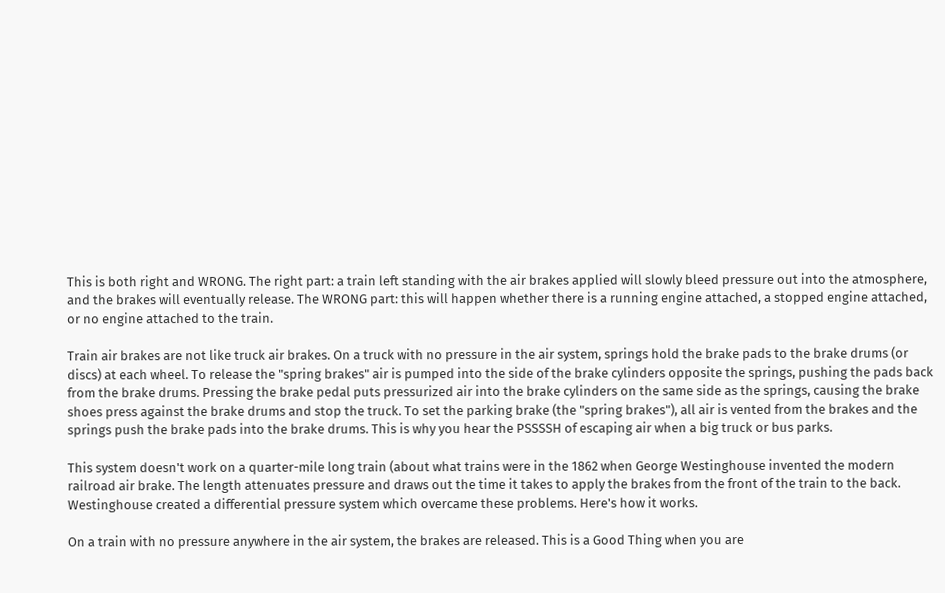This is both right and WRONG. The right part: a train left standing with the air brakes applied will slowly bleed pressure out into the atmosphere, and the brakes will eventually release. The WRONG part: this will happen whether there is a running engine attached, a stopped engine attached, or no engine attached to the train.

Train air brakes are not like truck air brakes. On a truck with no pressure in the air system, springs hold the brake pads to the brake drums (or discs) at each wheel. To release the "spring brakes" air is pumped into the side of the brake cylinders opposite the springs, pushing the pads back from the brake drums. Pressing the brake pedal puts pressurized air into the brake cylinders on the same side as the springs, causing the brake shoes press against the brake drums and stop the truck. To set the parking brake (the "spring brakes"), all air is vented from the brakes and the springs push the brake pads into the brake drums. This is why you hear the PSSSSH of escaping air when a big truck or bus parks.

This system doesn't work on a quarter-mile long train (about what trains were in the 1862 when George Westinghouse invented the modern railroad air brake. The length attenuates pressure and draws out the time it takes to apply the brakes from the front of the train to the back. Westinghouse created a differential pressure system which overcame these problems. Here's how it works.

On a train with no pressure anywhere in the air system, the brakes are released. This is a Good Thing when you are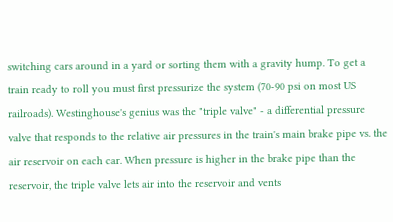switching cars around in a yard or sorting them with a gravity hump. To get a train ready to roll you must first pressurize the system (70-90 psi on most US railroads). Westinghouse's genius was the "triple valve" - a differential pressure valve that responds to the relative air pressures in the train's main brake pipe vs. the air reservoir on each car. When pressure is higher in the brake pipe than the reservoir, the triple valve lets air into the reservoir and vents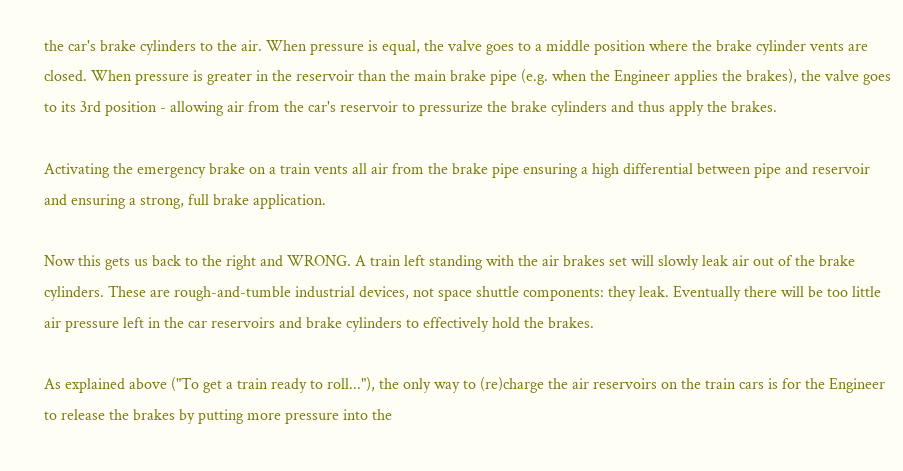the car's brake cylinders to the air. When pressure is equal, the valve goes to a middle position where the brake cylinder vents are closed. When pressure is greater in the reservoir than the main brake pipe (e.g. when the Engineer applies the brakes), the valve goes to its 3rd position - allowing air from the car's reservoir to pressurize the brake cylinders and thus apply the brakes.

Activating the emergency brake on a train vents all air from the brake pipe ensuring a high differential between pipe and reservoir and ensuring a strong, full brake application.

Now this gets us back to the right and WRONG. A train left standing with the air brakes set will slowly leak air out of the brake cylinders. These are rough-and-tumble industrial devices, not space shuttle components: they leak. Eventually there will be too little air pressure left in the car reservoirs and brake cylinders to effectively hold the brakes.

As explained above ("To get a train ready to roll..."), the only way to (re)charge the air reservoirs on the train cars is for the Engineer to release the brakes by putting more pressure into the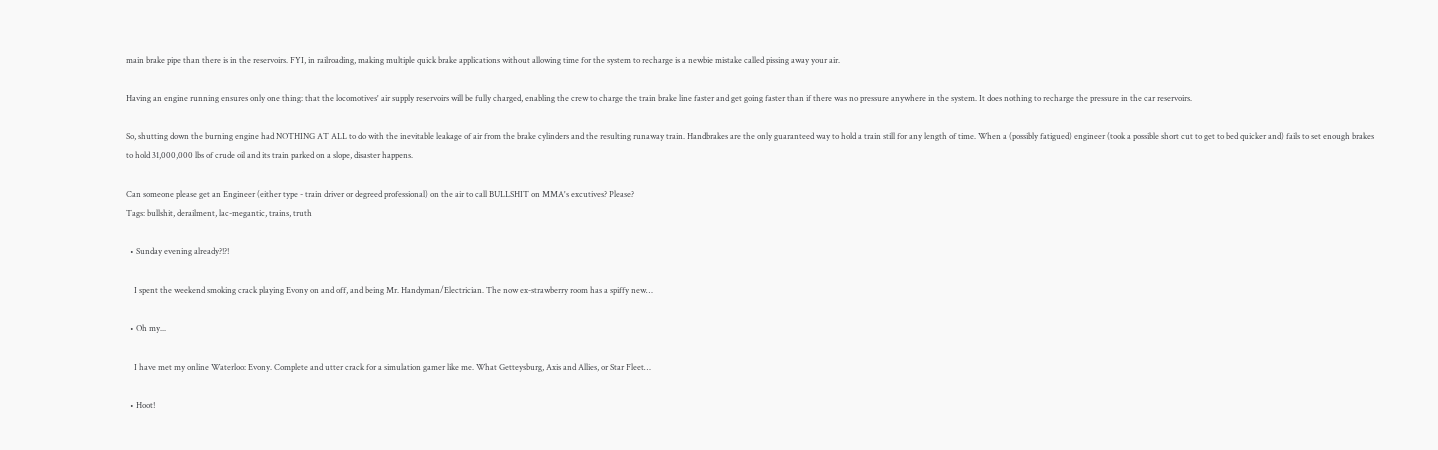main brake pipe than there is in the reservoirs. FYI, in railroading, making multiple quick brake applications without allowing time for the system to recharge is a newbie mistake called pissing away your air.

Having an engine running ensures only one thing: that the locomotives' air supply reservoirs will be fully charged, enabling the crew to charge the train brake line faster and get going faster than if there was no pressure anywhere in the system. It does nothing to recharge the pressure in the car reservoirs.

So, shutting down the burning engine had NOTHING AT ALL to do with the inevitable leakage of air from the brake cylinders and the resulting runaway train. Handbrakes are the only guaranteed way to hold a train still for any length of time. When a (possibly fatigued) engineer (took a possible short cut to get to bed quicker and) fails to set enough brakes to hold 31,000,000 lbs of crude oil and its train parked on a slope, disaster happens.

Can someone please get an Engineer (either type - train driver or degreed professional) on the air to call BULLSHIT on MMA's excutives? Please?
Tags: bullshit, derailment, lac-megantic, trains, truth

  • Sunday evening already?!?!

    I spent the weekend smoking crack playing Evony on and off, and being Mr. Handyman/Electrician. The now ex-strawberry room has a spiffy new…

  • Oh my...

    I have met my online Waterloo: Evony. Complete and utter crack for a simulation gamer like me. What Getteysburg, Axis and Allies, or Star Fleet…

  • Hoot!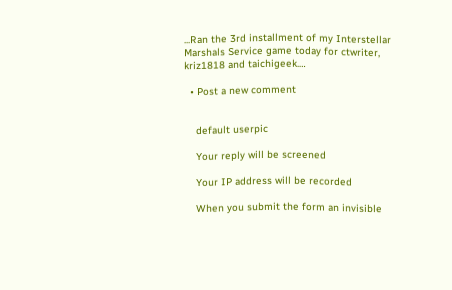...Ran the 3rd installment of my Interstellar Marshals Service game today for ctwriter, kriz1818 and taichigeek.…

  • Post a new comment


    default userpic

    Your reply will be screened

    Your IP address will be recorded

    When you submit the form an invisible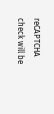reCAPTCHA check will be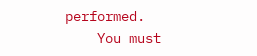performed.
    You must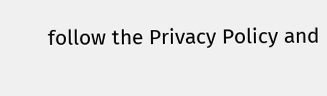follow the Privacy Policy and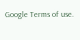Google Terms of use.